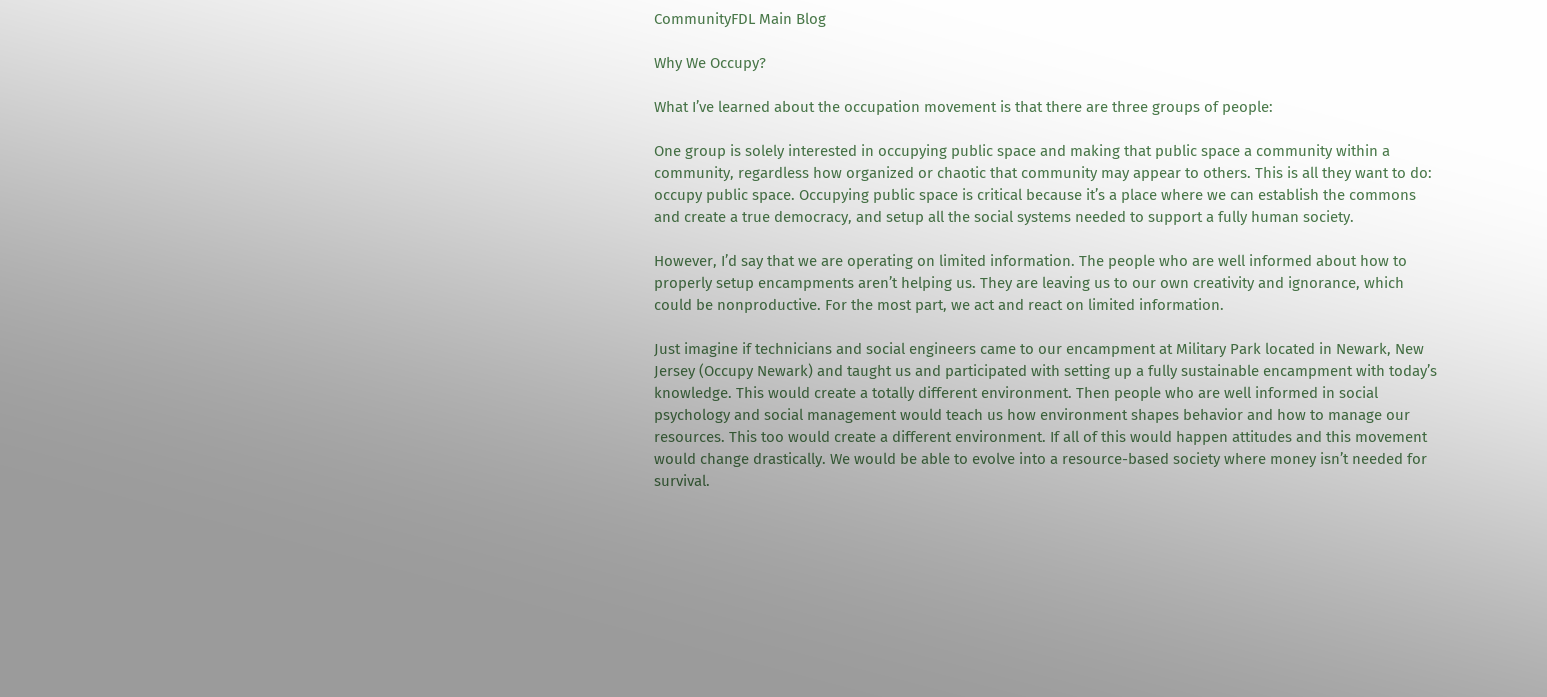CommunityFDL Main Blog

Why We Occupy?

What I’ve learned about the occupation movement is that there are three groups of people:

One group is solely interested in occupying public space and making that public space a community within a community, regardless how organized or chaotic that community may appear to others. This is all they want to do: occupy public space. Occupying public space is critical because it’s a place where we can establish the commons and create a true democracy, and setup all the social systems needed to support a fully human society.

However, I’d say that we are operating on limited information. The people who are well informed about how to properly setup encampments aren’t helping us. They are leaving us to our own creativity and ignorance, which could be nonproductive. For the most part, we act and react on limited information.

Just imagine if technicians and social engineers came to our encampment at Military Park located in Newark, New Jersey (Occupy Newark) and taught us and participated with setting up a fully sustainable encampment with today’s knowledge. This would create a totally different environment. Then people who are well informed in social psychology and social management would teach us how environment shapes behavior and how to manage our resources. This too would create a different environment. If all of this would happen attitudes and this movement would change drastically. We would be able to evolve into a resource-based society where money isn’t needed for survival.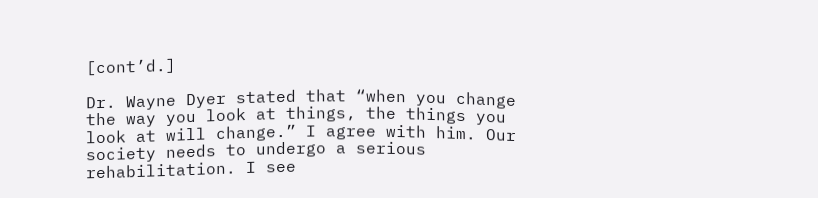[cont’d.]

Dr. Wayne Dyer stated that “when you change the way you look at things, the things you look at will change.” I agree with him. Our society needs to undergo a serious rehabilitation. I see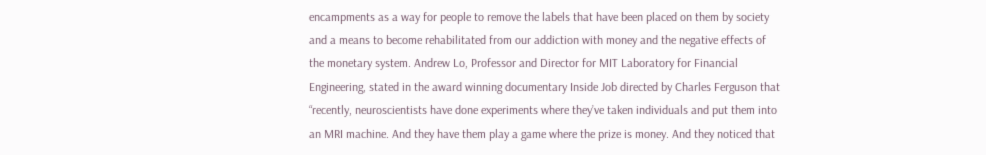encampments as a way for people to remove the labels that have been placed on them by society and a means to become rehabilitated from our addiction with money and the negative effects of the monetary system. Andrew Lo, Professor and Director for MIT Laboratory for Financial Engineering, stated in the award winning documentary Inside Job directed by Charles Ferguson that “recently, neuroscientists have done experiments where they’ve taken individuals and put them into an MRI machine. And they have them play a game where the prize is money. And they noticed that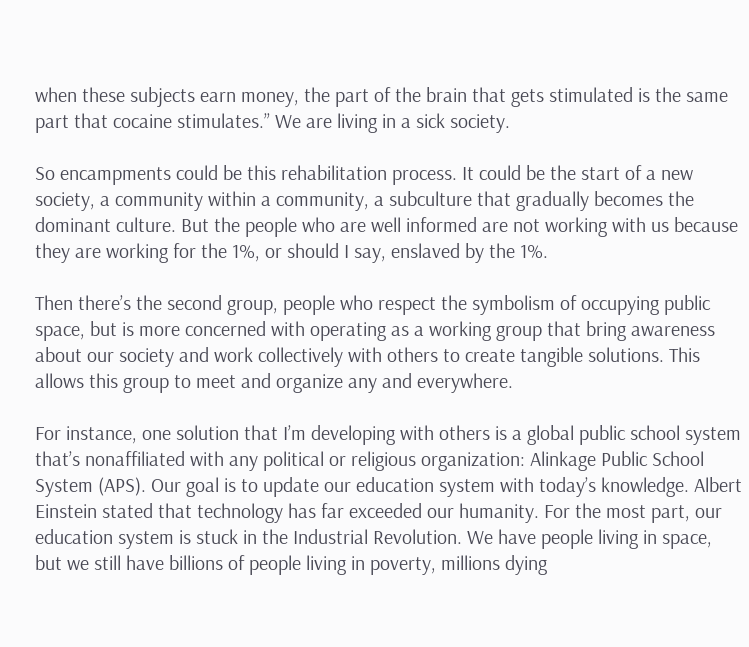when these subjects earn money, the part of the brain that gets stimulated is the same part that cocaine stimulates.” We are living in a sick society.

So encampments could be this rehabilitation process. It could be the start of a new society, a community within a community, a subculture that gradually becomes the dominant culture. But the people who are well informed are not working with us because they are working for the 1%, or should I say, enslaved by the 1%.

Then there’s the second group, people who respect the symbolism of occupying public space, but is more concerned with operating as a working group that bring awareness about our society and work collectively with others to create tangible solutions. This allows this group to meet and organize any and everywhere.

For instance, one solution that I’m developing with others is a global public school system that’s nonaffiliated with any political or religious organization: Alinkage Public School System (APS). Our goal is to update our education system with today’s knowledge. Albert Einstein stated that technology has far exceeded our humanity. For the most part, our education system is stuck in the Industrial Revolution. We have people living in space, but we still have billions of people living in poverty, millions dying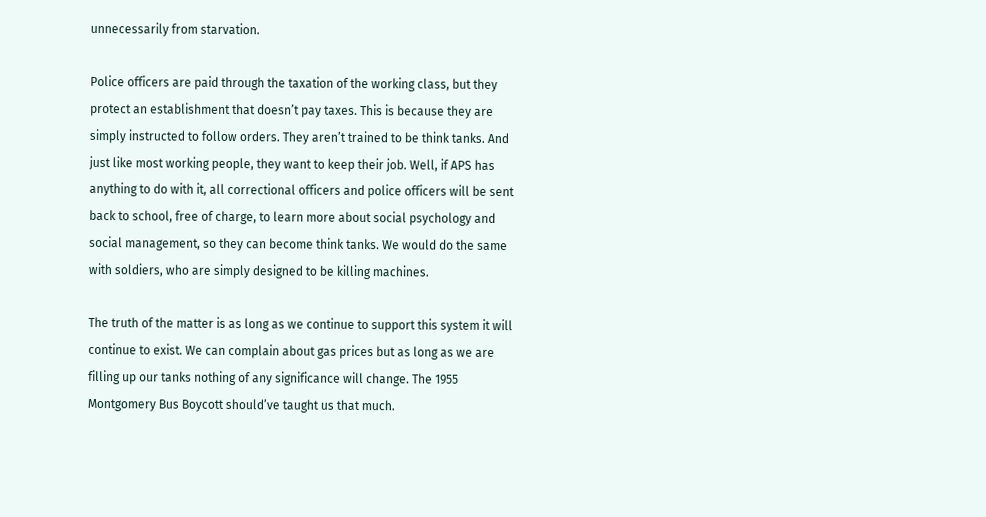unnecessarily from starvation.

Police officers are paid through the taxation of the working class, but they protect an establishment that doesn’t pay taxes. This is because they are simply instructed to follow orders. They aren’t trained to be think tanks. And just like most working people, they want to keep their job. Well, if APS has anything to do with it, all correctional officers and police officers will be sent back to school, free of charge, to learn more about social psychology and social management, so they can become think tanks. We would do the same with soldiers, who are simply designed to be killing machines.

The truth of the matter is as long as we continue to support this system it will continue to exist. We can complain about gas prices but as long as we are filling up our tanks nothing of any significance will change. The 1955 Montgomery Bus Boycott should’ve taught us that much.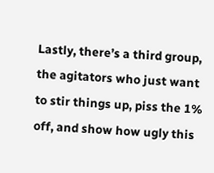Lastly, there’s a third group, the agitators who just want to stir things up, piss the 1% off, and show how ugly this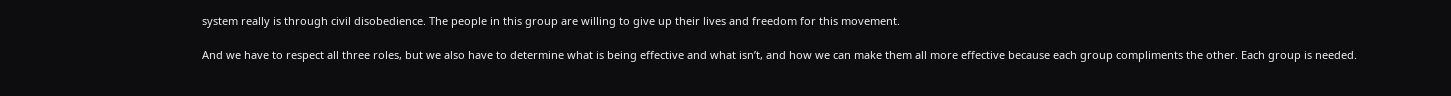system really is through civil disobedience. The people in this group are willing to give up their lives and freedom for this movement.

And we have to respect all three roles, but we also have to determine what is being effective and what isn’t, and how we can make them all more effective because each group compliments the other. Each group is needed.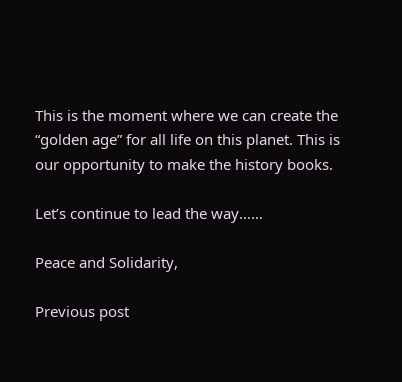This is the moment where we can create the “golden age” for all life on this planet. This is our opportunity to make the history books.

Let’s continue to lead the way……

Peace and Solidarity,

Previous post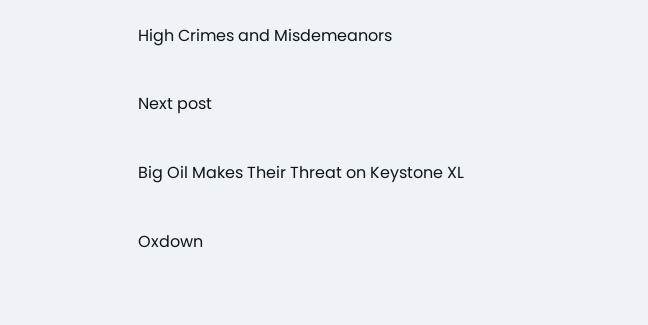High Crimes and Misdemeanors

Next post

Big Oil Makes Their Threat on Keystone XL

Oxdown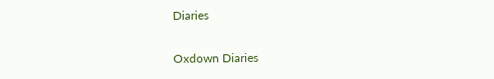Diaries

Oxdown Diaries